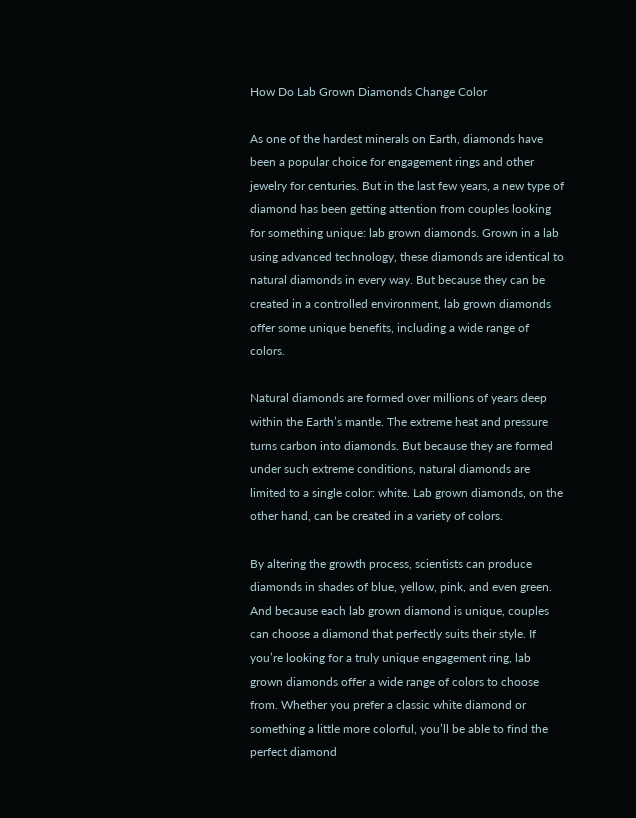How Do Lab Grown Diamonds Change Color

As one of the hardest minerals on Earth, diamonds have been a popular choice for engagement rings and other jewelry for centuries. But in the last few years, a new type of diamond has been getting attention from couples looking for something unique: lab grown diamonds. Grown in a lab using advanced technology, these diamonds are identical to natural diamonds in every way. But because they can be created in a controlled environment, lab grown diamonds offer some unique benefits, including a wide range of colors.

Natural diamonds are formed over millions of years deep within the Earth’s mantle. The extreme heat and pressure turns carbon into diamonds. But because they are formed under such extreme conditions, natural diamonds are limited to a single color: white. Lab grown diamonds, on the other hand, can be created in a variety of colors.

By altering the growth process, scientists can produce diamonds in shades of blue, yellow, pink, and even green. And because each lab grown diamond is unique, couples can choose a diamond that perfectly suits their style. If you’re looking for a truly unique engagement ring, lab grown diamonds offer a wide range of colors to choose from. Whether you prefer a classic white diamond or something a little more colorful, you’ll be able to find the perfect diamond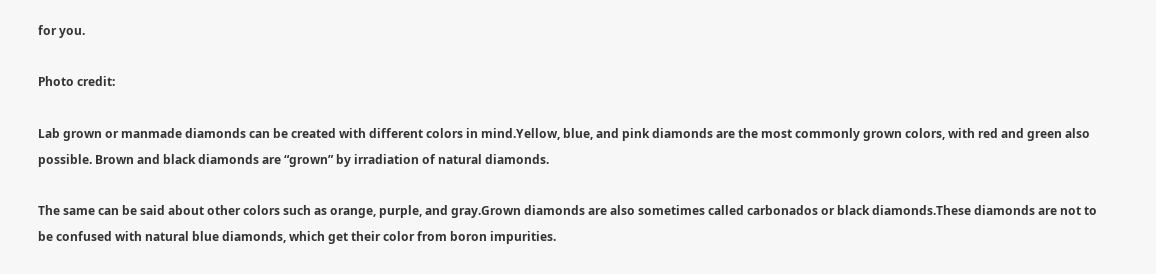for you.

Photo credit:

Lab grown or manmade diamonds can be created with different colors in mind.Yellow, blue, and pink diamonds are the most commonly grown colors, with red and green also possible. Brown and black diamonds are “grown” by irradiation of natural diamonds.

The same can be said about other colors such as orange, purple, and gray.Grown diamonds are also sometimes called carbonados or black diamonds.These diamonds are not to be confused with natural blue diamonds, which get their color from boron impurities.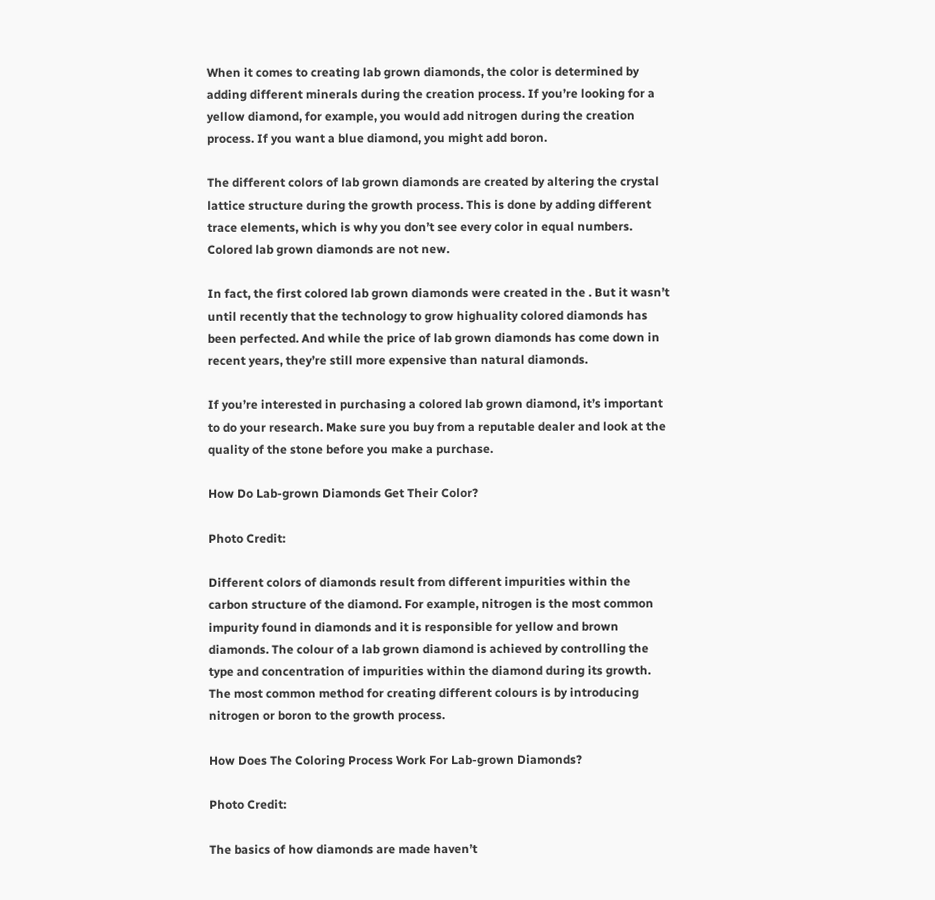When it comes to creating lab grown diamonds, the color is determined by adding different minerals during the creation process. If you’re looking for a yellow diamond, for example, you would add nitrogen during the creation process. If you want a blue diamond, you might add boron.

The different colors of lab grown diamonds are created by altering the crystal lattice structure during the growth process. This is done by adding different trace elements, which is why you don’t see every color in equal numbers. Colored lab grown diamonds are not new.

In fact, the first colored lab grown diamonds were created in the . But it wasn’t until recently that the technology to grow highuality colored diamonds has been perfected. And while the price of lab grown diamonds has come down in recent years, they’re still more expensive than natural diamonds.

If you’re interested in purchasing a colored lab grown diamond, it’s important to do your research. Make sure you buy from a reputable dealer and look at the quality of the stone before you make a purchase.

How Do Lab-grown Diamonds Get Their Color?

Photo Credit:

Different colors of diamonds result from different impurities within the carbon structure of the diamond. For example, nitrogen is the most common impurity found in diamonds and it is responsible for yellow and brown diamonds. The colour of a lab grown diamond is achieved by controlling the type and concentration of impurities within the diamond during its growth. The most common method for creating different colours is by introducing nitrogen or boron to the growth process.

How Does The Coloring Process Work For Lab-grown Diamonds?

Photo Credit:

The basics of how diamonds are made haven’t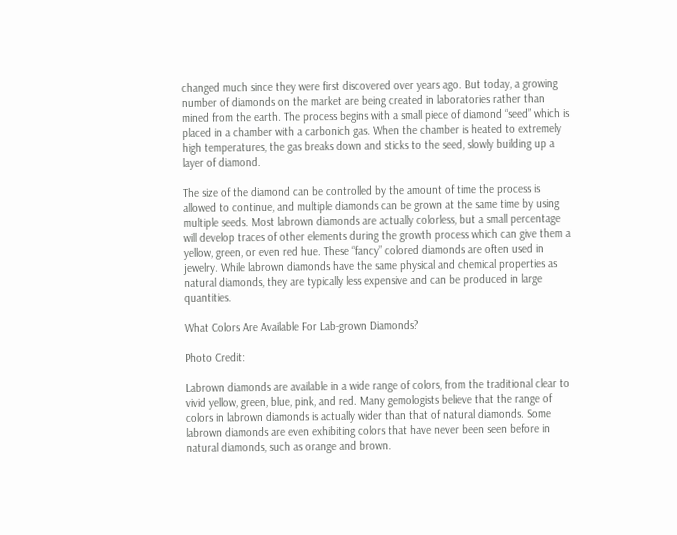changed much since they were first discovered over years ago. But today, a growing number of diamonds on the market are being created in laboratories rather than mined from the earth. The process begins with a small piece of diamond “seed” which is placed in a chamber with a carbonich gas. When the chamber is heated to extremely high temperatures, the gas breaks down and sticks to the seed, slowly building up a layer of diamond.

The size of the diamond can be controlled by the amount of time the process is allowed to continue, and multiple diamonds can be grown at the same time by using multiple seeds. Most labrown diamonds are actually colorless, but a small percentage will develop traces of other elements during the growth process which can give them a yellow, green, or even red hue. These “fancy” colored diamonds are often used in jewelry. While labrown diamonds have the same physical and chemical properties as natural diamonds, they are typically less expensive and can be produced in large quantities.

What Colors Are Available For Lab-grown Diamonds?

Photo Credit:

Labrown diamonds are available in a wide range of colors, from the traditional clear to vivid yellow, green, blue, pink, and red. Many gemologists believe that the range of colors in labrown diamonds is actually wider than that of natural diamonds. Some labrown diamonds are even exhibiting colors that have never been seen before in natural diamonds, such as orange and brown.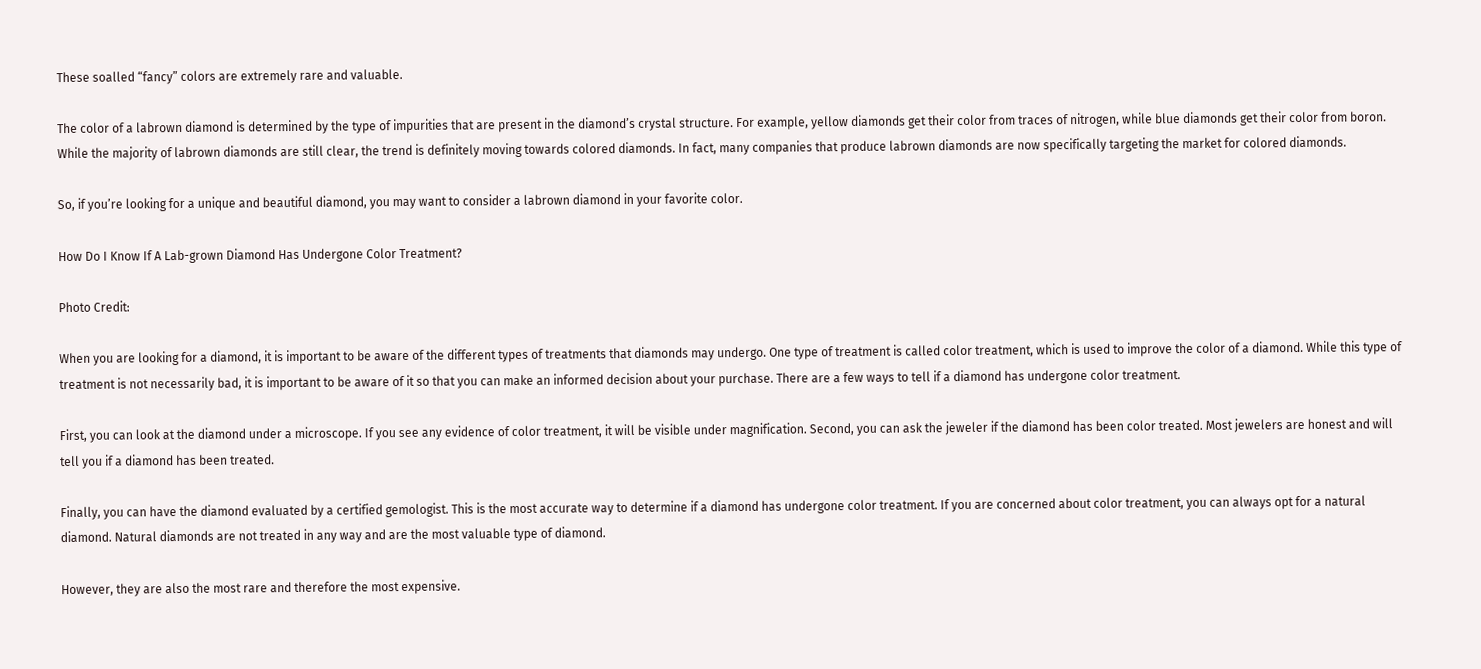These soalled “fancy” colors are extremely rare and valuable.

The color of a labrown diamond is determined by the type of impurities that are present in the diamond’s crystal structure. For example, yellow diamonds get their color from traces of nitrogen, while blue diamonds get their color from boron. While the majority of labrown diamonds are still clear, the trend is definitely moving towards colored diamonds. In fact, many companies that produce labrown diamonds are now specifically targeting the market for colored diamonds.

So, if you’re looking for a unique and beautiful diamond, you may want to consider a labrown diamond in your favorite color.

How Do I Know If A Lab-grown Diamond Has Undergone Color Treatment?

Photo Credit:

When you are looking for a diamond, it is important to be aware of the different types of treatments that diamonds may undergo. One type of treatment is called color treatment, which is used to improve the color of a diamond. While this type of treatment is not necessarily bad, it is important to be aware of it so that you can make an informed decision about your purchase. There are a few ways to tell if a diamond has undergone color treatment.

First, you can look at the diamond under a microscope. If you see any evidence of color treatment, it will be visible under magnification. Second, you can ask the jeweler if the diamond has been color treated. Most jewelers are honest and will tell you if a diamond has been treated.

Finally, you can have the diamond evaluated by a certified gemologist. This is the most accurate way to determine if a diamond has undergone color treatment. If you are concerned about color treatment, you can always opt for a natural diamond. Natural diamonds are not treated in any way and are the most valuable type of diamond.

However, they are also the most rare and therefore the most expensive.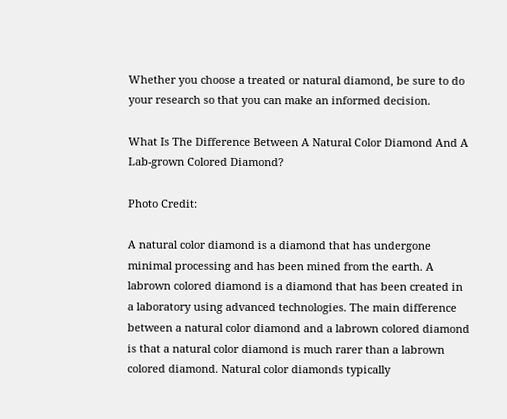Whether you choose a treated or natural diamond, be sure to do your research so that you can make an informed decision.

What Is The Difference Between A Natural Color Diamond And A Lab-grown Colored Diamond?

Photo Credit:

A natural color diamond is a diamond that has undergone minimal processing and has been mined from the earth. A labrown colored diamond is a diamond that has been created in a laboratory using advanced technologies. The main difference between a natural color diamond and a labrown colored diamond is that a natural color diamond is much rarer than a labrown colored diamond. Natural color diamonds typically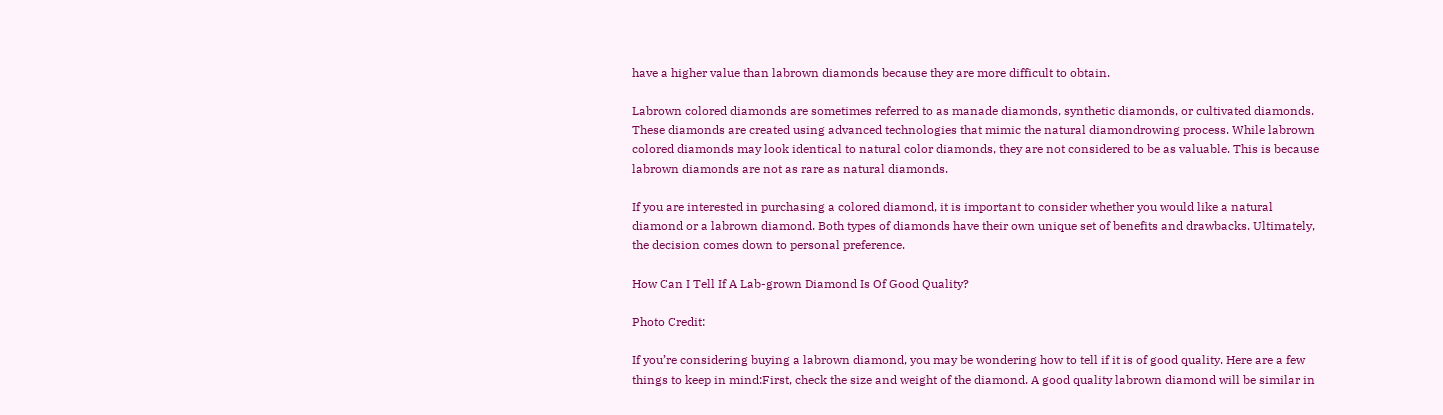have a higher value than labrown diamonds because they are more difficult to obtain.

Labrown colored diamonds are sometimes referred to as manade diamonds, synthetic diamonds, or cultivated diamonds. These diamonds are created using advanced technologies that mimic the natural diamondrowing process. While labrown colored diamonds may look identical to natural color diamonds, they are not considered to be as valuable. This is because labrown diamonds are not as rare as natural diamonds.

If you are interested in purchasing a colored diamond, it is important to consider whether you would like a natural diamond or a labrown diamond. Both types of diamonds have their own unique set of benefits and drawbacks. Ultimately, the decision comes down to personal preference.

How Can I Tell If A Lab-grown Diamond Is Of Good Quality?

Photo Credit:

If you’re considering buying a labrown diamond, you may be wondering how to tell if it is of good quality. Here are a few things to keep in mind:First, check the size and weight of the diamond. A good quality labrown diamond will be similar in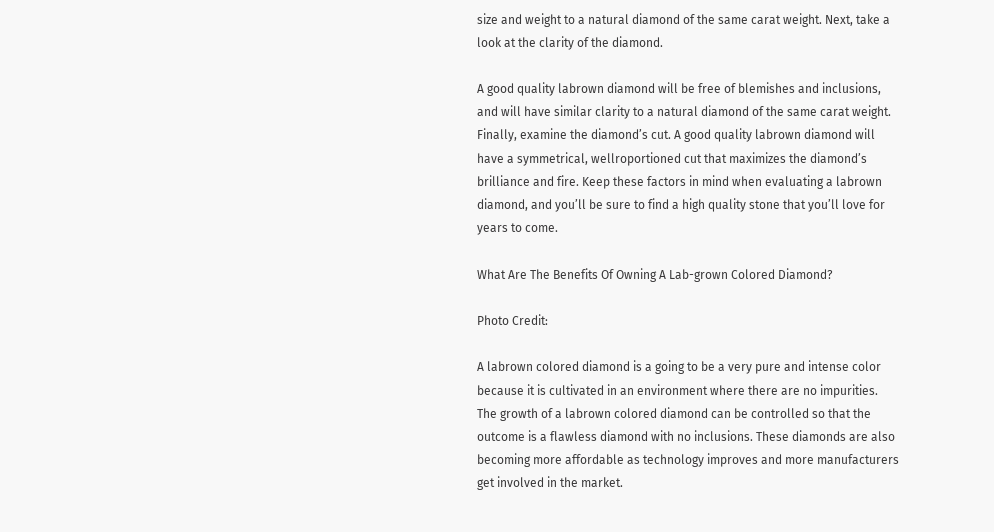size and weight to a natural diamond of the same carat weight. Next, take a look at the clarity of the diamond.

A good quality labrown diamond will be free of blemishes and inclusions, and will have similar clarity to a natural diamond of the same carat weight. Finally, examine the diamond’s cut. A good quality labrown diamond will have a symmetrical, wellroportioned cut that maximizes the diamond’s brilliance and fire. Keep these factors in mind when evaluating a labrown diamond, and you’ll be sure to find a high quality stone that you’ll love for years to come.

What Are The Benefits Of Owning A Lab-grown Colored Diamond?

Photo Credit:

A labrown colored diamond is a going to be a very pure and intense color because it is cultivated in an environment where there are no impurities. The growth of a labrown colored diamond can be controlled so that the outcome is a flawless diamond with no inclusions. These diamonds are also becoming more affordable as technology improves and more manufacturers get involved in the market.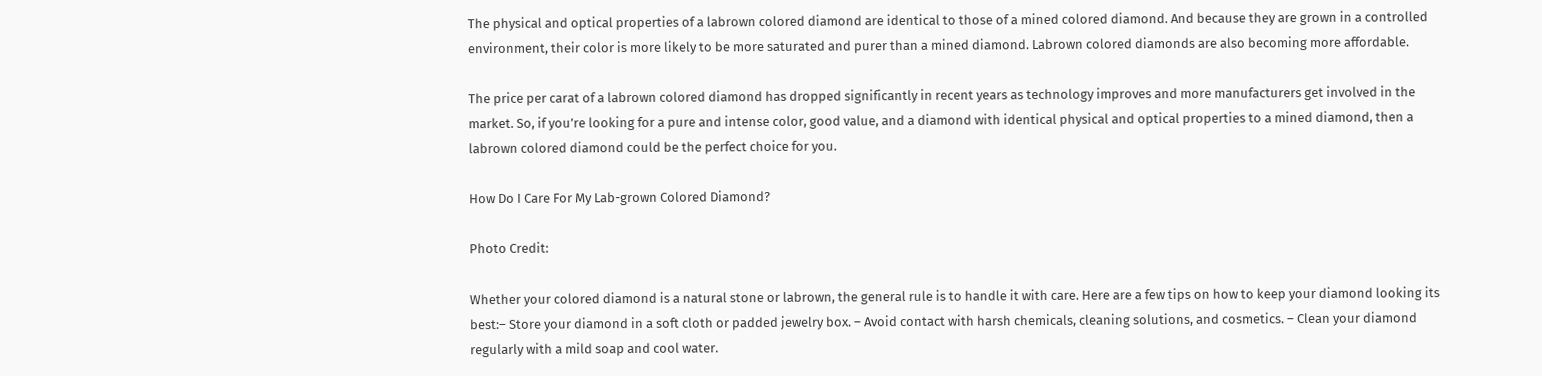The physical and optical properties of a labrown colored diamond are identical to those of a mined colored diamond. And because they are grown in a controlled environment, their color is more likely to be more saturated and purer than a mined diamond. Labrown colored diamonds are also becoming more affordable.

The price per carat of a labrown colored diamond has dropped significantly in recent years as technology improves and more manufacturers get involved in the market. So, if you’re looking for a pure and intense color, good value, and a diamond with identical physical and optical properties to a mined diamond, then a labrown colored diamond could be the perfect choice for you.

How Do I Care For My Lab-grown Colored Diamond?

Photo Credit:

Whether your colored diamond is a natural stone or labrown, the general rule is to handle it with care. Here are a few tips on how to keep your diamond looking its best:– Store your diamond in a soft cloth or padded jewelry box. – Avoid contact with harsh chemicals, cleaning solutions, and cosmetics. – Clean your diamond regularly with a mild soap and cool water.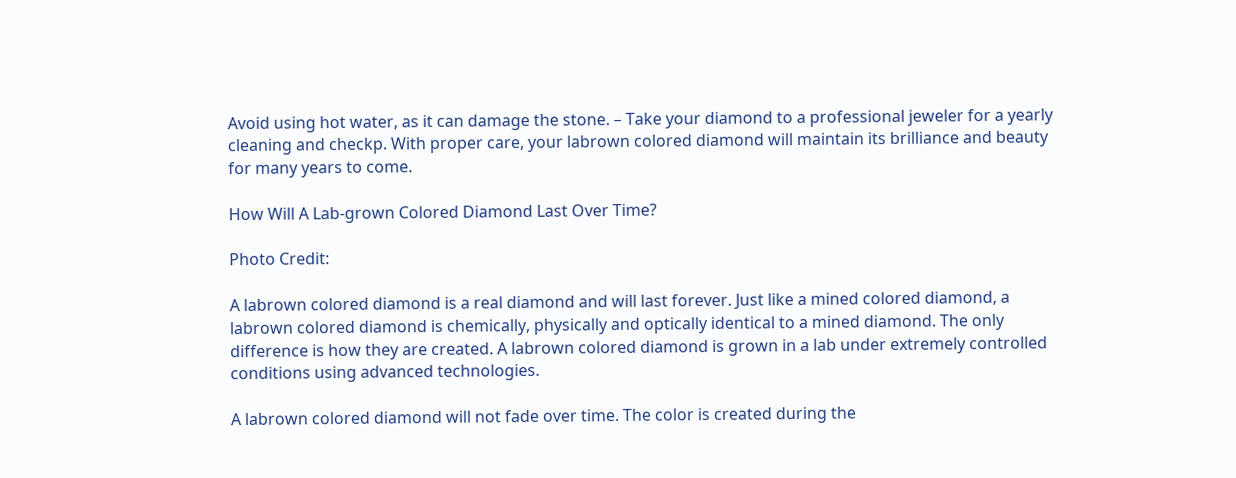Avoid using hot water, as it can damage the stone. – Take your diamond to a professional jeweler for a yearly cleaning and checkp. With proper care, your labrown colored diamond will maintain its brilliance and beauty for many years to come.

How Will A Lab-grown Colored Diamond Last Over Time?

Photo Credit:

A labrown colored diamond is a real diamond and will last forever. Just like a mined colored diamond, a labrown colored diamond is chemically, physically and optically identical to a mined diamond. The only difference is how they are created. A labrown colored diamond is grown in a lab under extremely controlled conditions using advanced technologies.

A labrown colored diamond will not fade over time. The color is created during the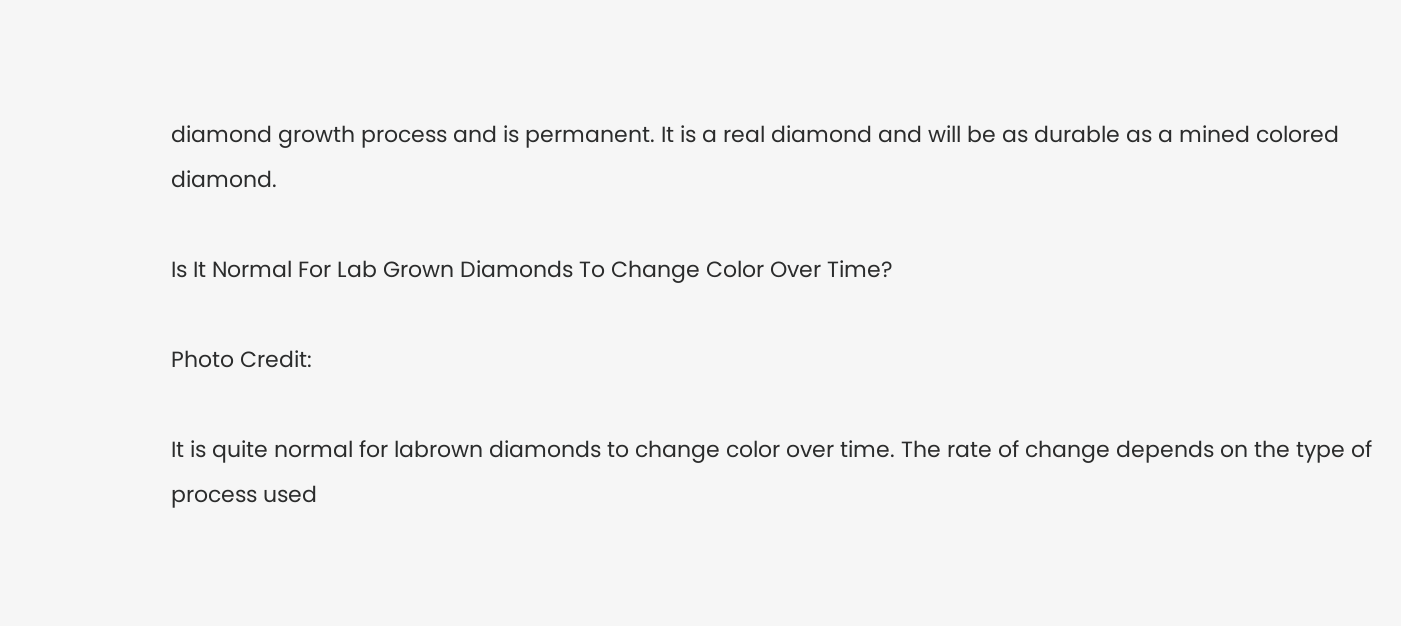diamond growth process and is permanent. It is a real diamond and will be as durable as a mined colored diamond.

Is It Normal For Lab Grown Diamonds To Change Color Over Time?

Photo Credit:

It is quite normal for labrown diamonds to change color over time. The rate of change depends on the type of process used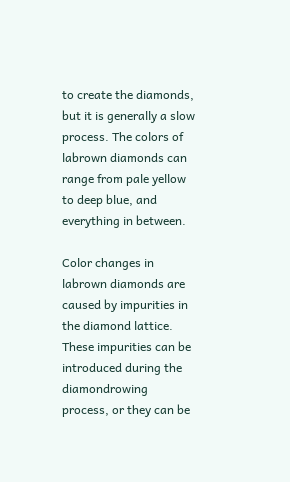to create the diamonds, but it is generally a slow process. The colors of labrown diamonds can range from pale yellow to deep blue, and everything in between.

Color changes in labrown diamonds are caused by impurities in the diamond lattice. These impurities can be introduced during the diamondrowing process, or they can be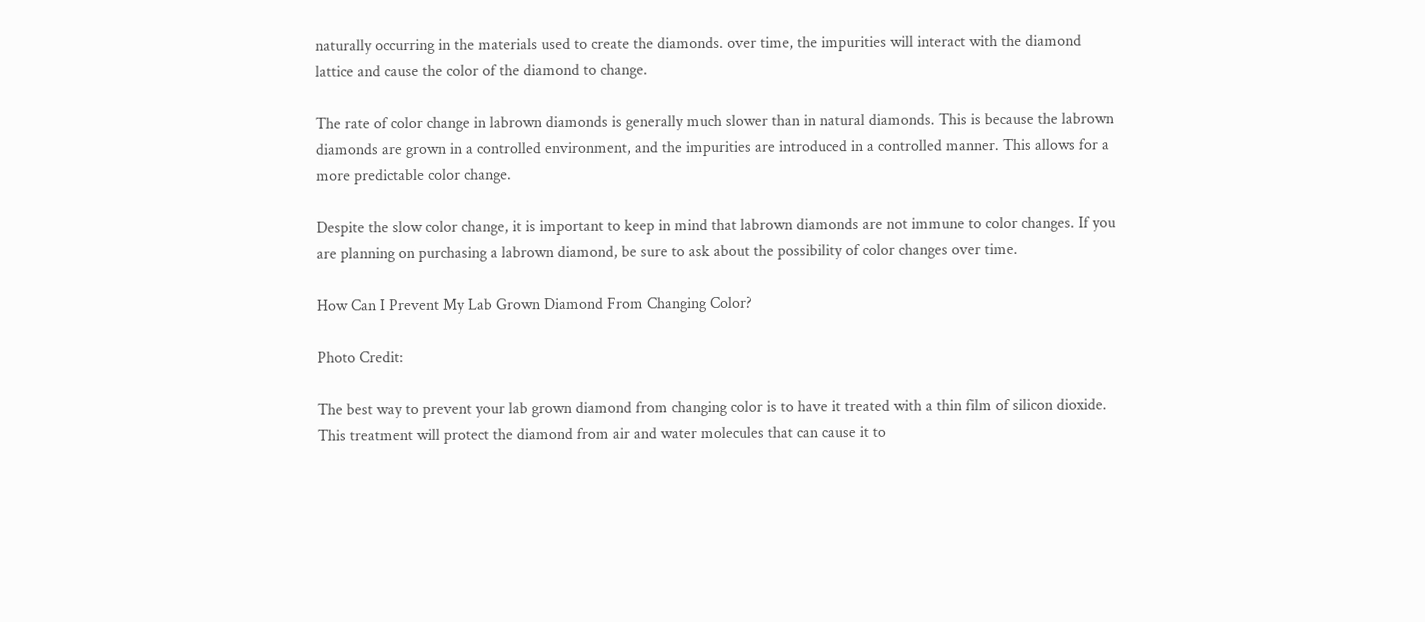naturally occurring in the materials used to create the diamonds. over time, the impurities will interact with the diamond lattice and cause the color of the diamond to change.

The rate of color change in labrown diamonds is generally much slower than in natural diamonds. This is because the labrown diamonds are grown in a controlled environment, and the impurities are introduced in a controlled manner. This allows for a more predictable color change.

Despite the slow color change, it is important to keep in mind that labrown diamonds are not immune to color changes. If you are planning on purchasing a labrown diamond, be sure to ask about the possibility of color changes over time.

How Can I Prevent My Lab Grown Diamond From Changing Color?

Photo Credit:

The best way to prevent your lab grown diamond from changing color is to have it treated with a thin film of silicon dioxide. This treatment will protect the diamond from air and water molecules that can cause it to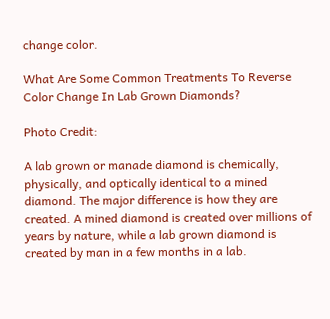change color.

What Are Some Common Treatments To Reverse Color Change In Lab Grown Diamonds?

Photo Credit:

A lab grown or manade diamond is chemically, physically, and optically identical to a mined diamond. The major difference is how they are created. A mined diamond is created over millions of years by nature, while a lab grown diamond is created by man in a few months in a lab.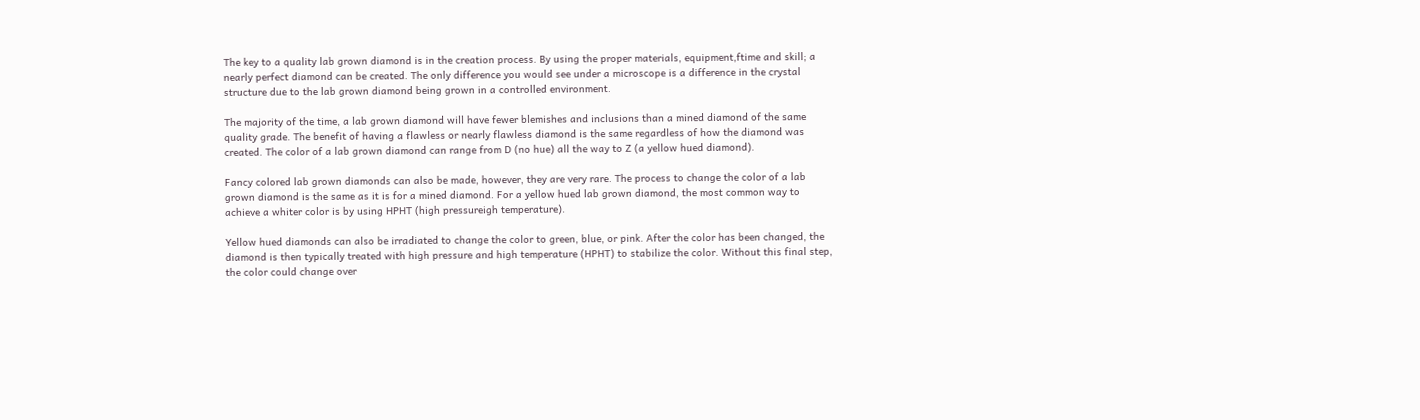The key to a quality lab grown diamond is in the creation process. By using the proper materials, equipment,ftime and skill; a nearly perfect diamond can be created. The only difference you would see under a microscope is a difference in the crystal structure due to the lab grown diamond being grown in a controlled environment.

The majority of the time, a lab grown diamond will have fewer blemishes and inclusions than a mined diamond of the same quality grade. The benefit of having a flawless or nearly flawless diamond is the same regardless of how the diamond was created. The color of a lab grown diamond can range from D (no hue) all the way to Z (a yellow hued diamond).

Fancy colored lab grown diamonds can also be made, however, they are very rare. The process to change the color of a lab grown diamond is the same as it is for a mined diamond. For a yellow hued lab grown diamond, the most common way to achieve a whiter color is by using HPHT (high pressureigh temperature).

Yellow hued diamonds can also be irradiated to change the color to green, blue, or pink. After the color has been changed, the diamond is then typically treated with high pressure and high temperature (HPHT) to stabilize the color. Without this final step, the color could change over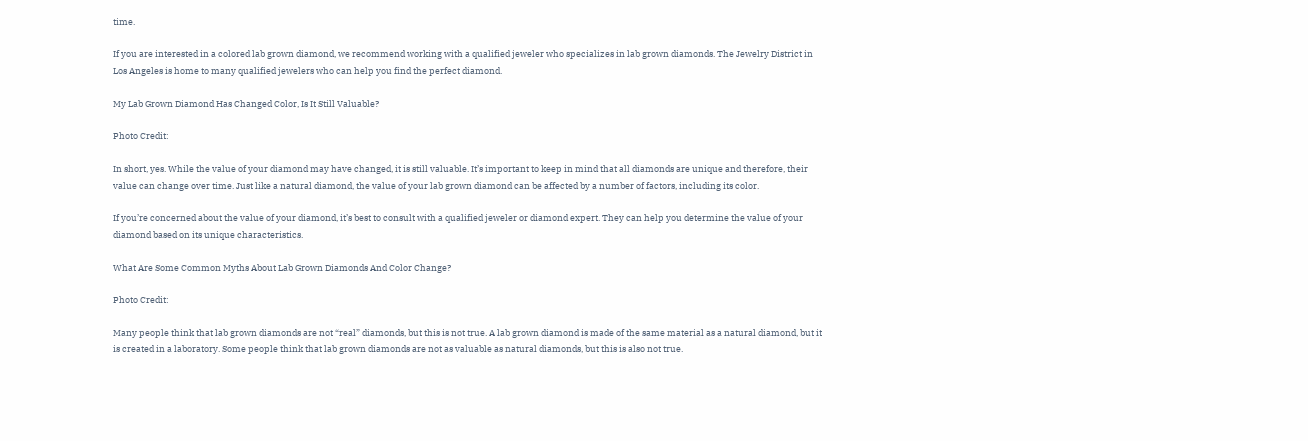time.

If you are interested in a colored lab grown diamond, we recommend working with a qualified jeweler who specializes in lab grown diamonds. The Jewelry District in Los Angeles is home to many qualified jewelers who can help you find the perfect diamond.

My Lab Grown Diamond Has Changed Color, Is It Still Valuable?

Photo Credit:

In short, yes. While the value of your diamond may have changed, it is still valuable. It’s important to keep in mind that all diamonds are unique and therefore, their value can change over time. Just like a natural diamond, the value of your lab grown diamond can be affected by a number of factors, including its color.

If you’re concerned about the value of your diamond, it’s best to consult with a qualified jeweler or diamond expert. They can help you determine the value of your diamond based on its unique characteristics.

What Are Some Common Myths About Lab Grown Diamonds And Color Change?

Photo Credit:

Many people think that lab grown diamonds are not “real” diamonds, but this is not true. A lab grown diamond is made of the same material as a natural diamond, but it is created in a laboratory. Some people think that lab grown diamonds are not as valuable as natural diamonds, but this is also not true.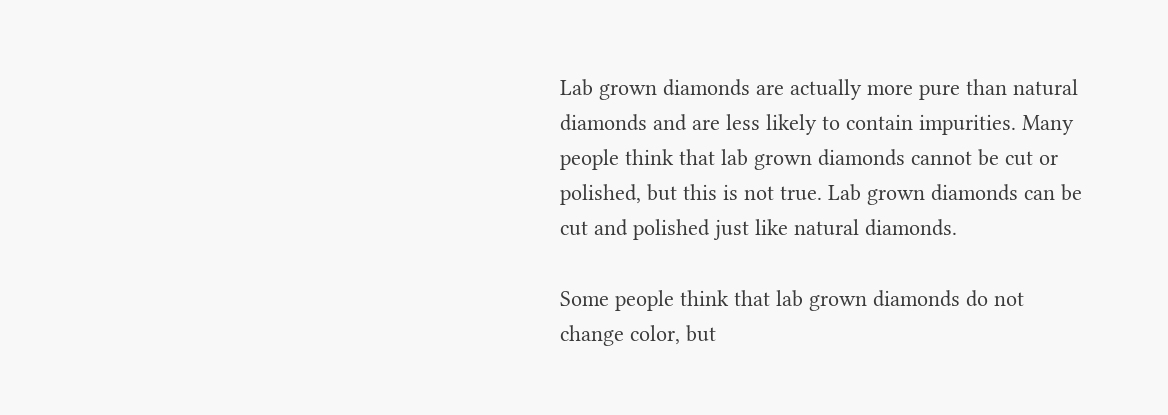Lab grown diamonds are actually more pure than natural diamonds and are less likely to contain impurities. Many people think that lab grown diamonds cannot be cut or polished, but this is not true. Lab grown diamonds can be cut and polished just like natural diamonds.

Some people think that lab grown diamonds do not change color, but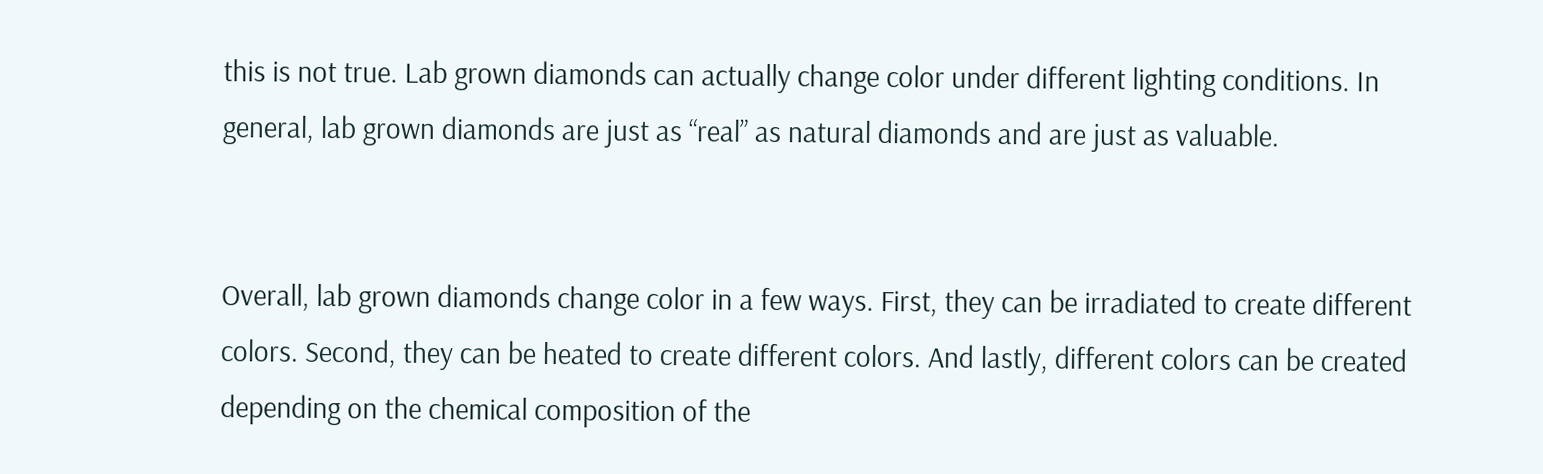this is not true. Lab grown diamonds can actually change color under different lighting conditions. In general, lab grown diamonds are just as “real” as natural diamonds and are just as valuable.


Overall, lab grown diamonds change color in a few ways. First, they can be irradiated to create different colors. Second, they can be heated to create different colors. And lastly, different colors can be created depending on the chemical composition of the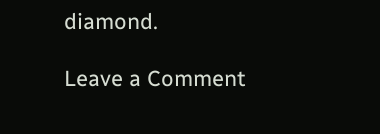diamond.

Leave a Comment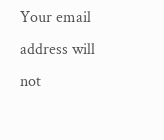Your email address will not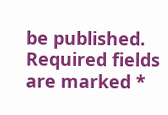be published. Required fields are marked *